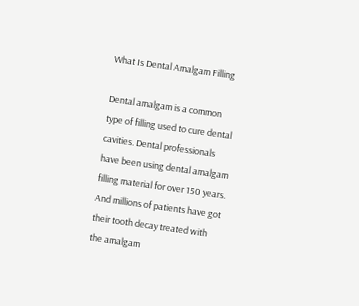What Is Dental Amalgam Filling

Dental amalgam is a common type of filling used to cure dental cavities. Dental professionals have been using dental amalgam filling material for over 150 years. And millions of patients have got their tooth decay treated with the amalgam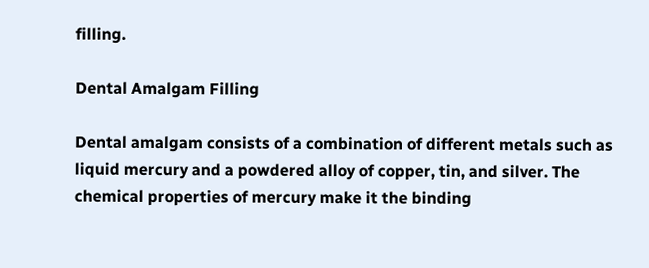filling.

Dental Amalgam Filling

Dental amalgam consists of a combination of different metals such as liquid mercury and a powdered alloy of copper, tin, and silver. The chemical properties of mercury make it the binding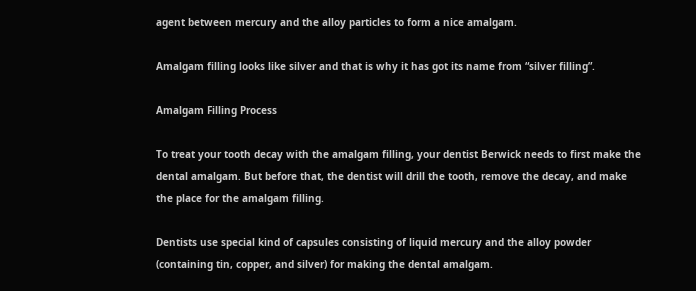agent between mercury and the alloy particles to form a nice amalgam.

Amalgam filling looks like silver and that is why it has got its name from “silver filling”.

Amalgam Filling Process

To treat your tooth decay with the amalgam filling, your dentist Berwick needs to first make the dental amalgam. But before that, the dentist will drill the tooth, remove the decay, and make the place for the amalgam filling.

Dentists use special kind of capsules consisting of liquid mercury and the alloy powder (containing tin, copper, and silver) for making the dental amalgam.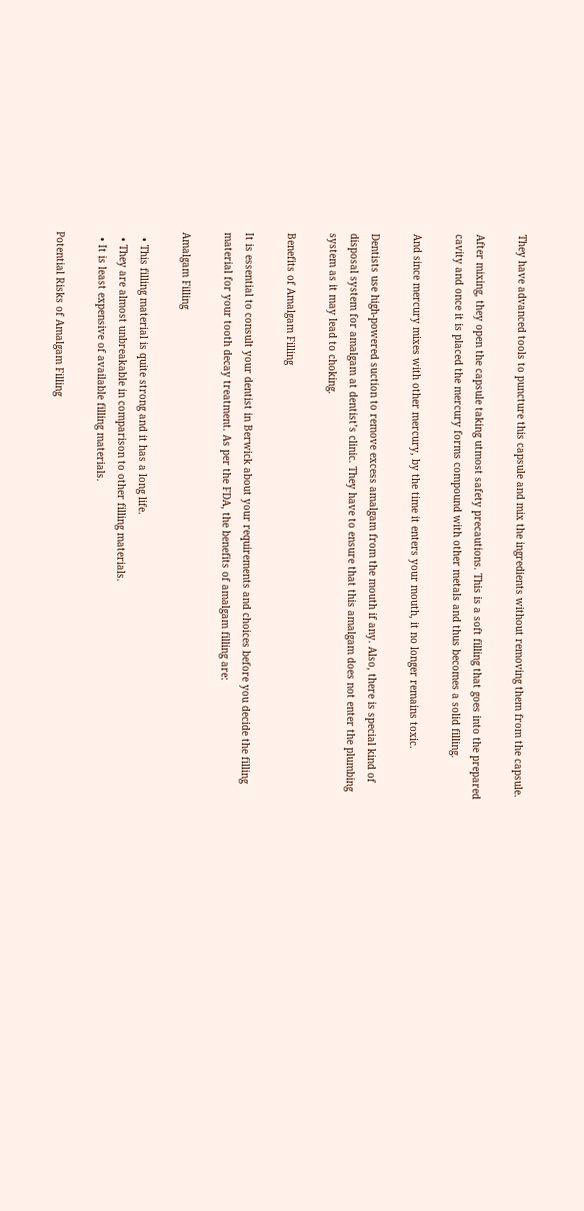They have advanced tools to puncture this capsule and mix the ingredients without removing them from the capsule.

After mixing, they open the capsule taking utmost safety precautions. This is a soft filling that goes into the prepared cavity and once it is placed the mercury forms compound with other metals and thus becomes a solid filling.

And since mercury mixes with other mercury, by the time it enters your mouth, it no longer remains toxic.

Dentists use high-powered suction to remove excess amalgam from the mouth if any. Also, there is special kind of disposal system for amalgam at dentist’s clinic. They have to ensure that this amalgam does not enter the plumbing system as it may lead to choking.

Benefits of Amalgam Filling

It is essential to consult your dentist in Berwick about your requirements and choices before you decide the filling material for your tooth decay treatment. As per the FDA, the benefits of amalgam filling are:

Amalgam Filling

  • This filling material is quite strong and it has a long life.
  • They are almost unbreakable in comparison to other filling materials.
  • It is least expensive of available filling materials.

Potential Risks of Amalgam Filling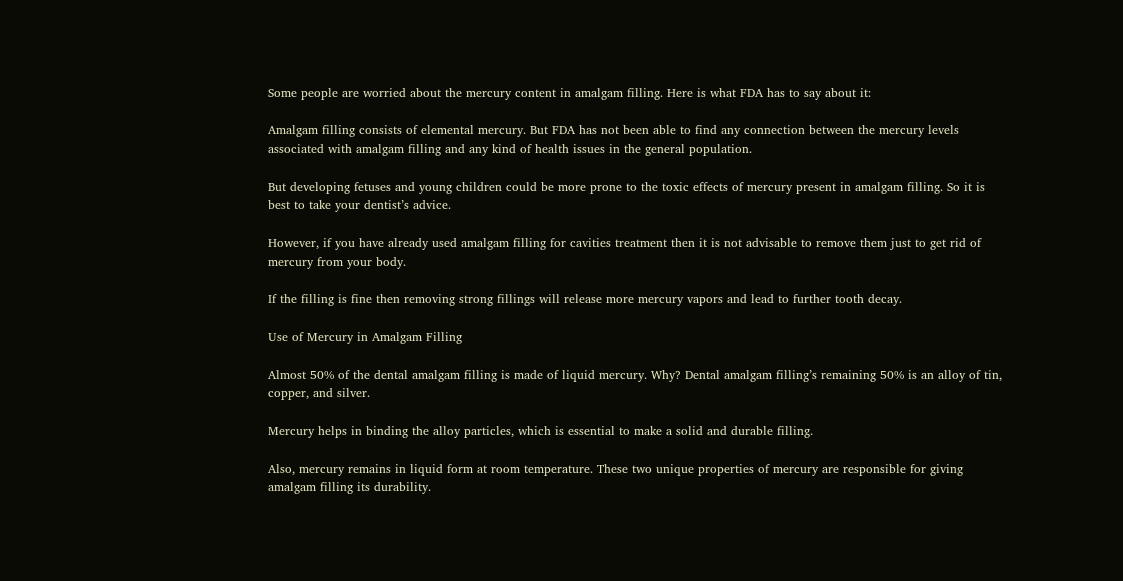Some people are worried about the mercury content in amalgam filling. Here is what FDA has to say about it:

Amalgam filling consists of elemental mercury. But FDA has not been able to find any connection between the mercury levels associated with amalgam filling and any kind of health issues in the general population.

But developing fetuses and young children could be more prone to the toxic effects of mercury present in amalgam filling. So it is best to take your dentist’s advice.

However, if you have already used amalgam filling for cavities treatment then it is not advisable to remove them just to get rid of mercury from your body.

If the filling is fine then removing strong fillings will release more mercury vapors and lead to further tooth decay.

Use of Mercury in Amalgam Filling

Almost 50% of the dental amalgam filling is made of liquid mercury. Why? Dental amalgam filling’s remaining 50% is an alloy of tin, copper, and silver.

Mercury helps in binding the alloy particles, which is essential to make a solid and durable filling.

Also, mercury remains in liquid form at room temperature. These two unique properties of mercury are responsible for giving amalgam filling its durability.